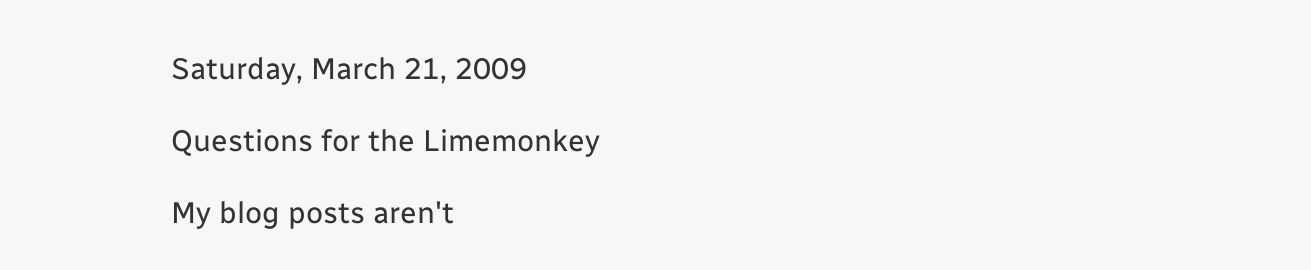Saturday, March 21, 2009

Questions for the Limemonkey

My blog posts aren't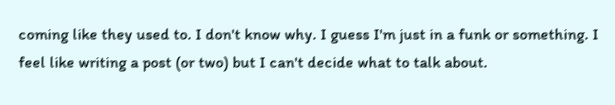coming like they used to. I don't know why. I guess I'm just in a funk or something. I feel like writing a post (or two) but I can't decide what to talk about.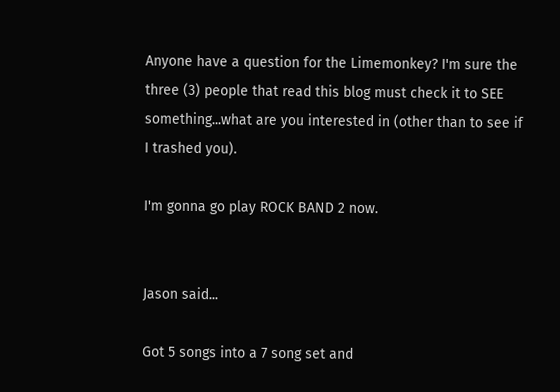Anyone have a question for the Limemonkey? I'm sure the three (3) people that read this blog must check it to SEE something...what are you interested in (other than to see if I trashed you).

I'm gonna go play ROCK BAND 2 now.


Jason said...

Got 5 songs into a 7 song set and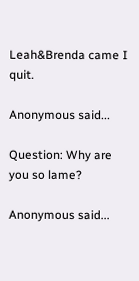Leah&Brenda came I quit.

Anonymous said...

Question: Why are you so lame?

Anonymous said...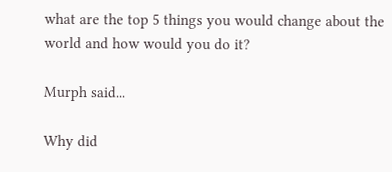what are the top 5 things you would change about the world and how would you do it?

Murph said...

Why did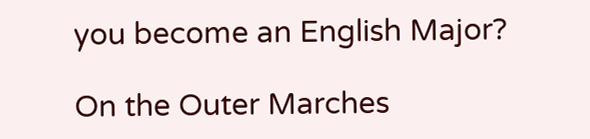you become an English Major?

On the Outer Marches